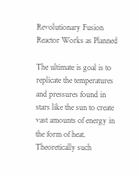Revolutionary Fusion Reactor Works as Planned

The ultimate is goal is to replicate the temperatures and pressures found in stars like the sun to create vast amounts of energy in the form of heat. Theoretically such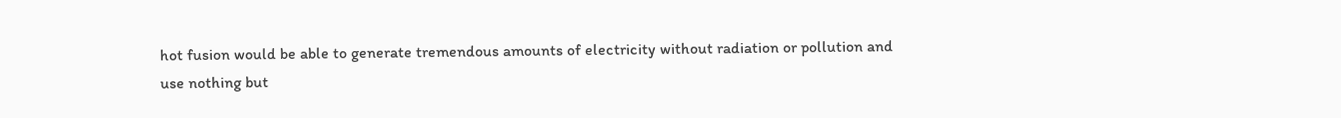hot fusion would be able to generate tremendous amounts of electricity without radiation or pollution and use nothing but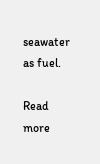seawater as fuel.

Read more